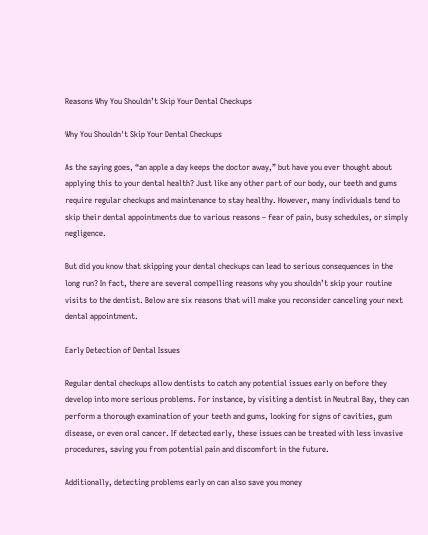Reasons Why You Shouldn’t Skip Your Dental Checkups

Why You Shouldn't Skip Your Dental Checkups

As the saying goes, “an apple a day keeps the doctor away,” but have you ever thought about applying this to your dental health? Just like any other part of our body, our teeth and gums require regular checkups and maintenance to stay healthy. However, many individuals tend to skip their dental appointments due to various reasons – fear of pain, busy schedules, or simply negligence.

But did you know that skipping your dental checkups can lead to serious consequences in the long run? In fact, there are several compelling reasons why you shouldn’t skip your routine visits to the dentist. Below are six reasons that will make you reconsider canceling your next dental appointment.

Early Detection of Dental Issues

Regular dental checkups allow dentists to catch any potential issues early on before they develop into more serious problems. For instance, by visiting a dentist in Neutral Bay, they can perform a thorough examination of your teeth and gums, looking for signs of cavities, gum disease, or even oral cancer. If detected early, these issues can be treated with less invasive procedures, saving you from potential pain and discomfort in the future.

Additionally, detecting problems early on can also save you money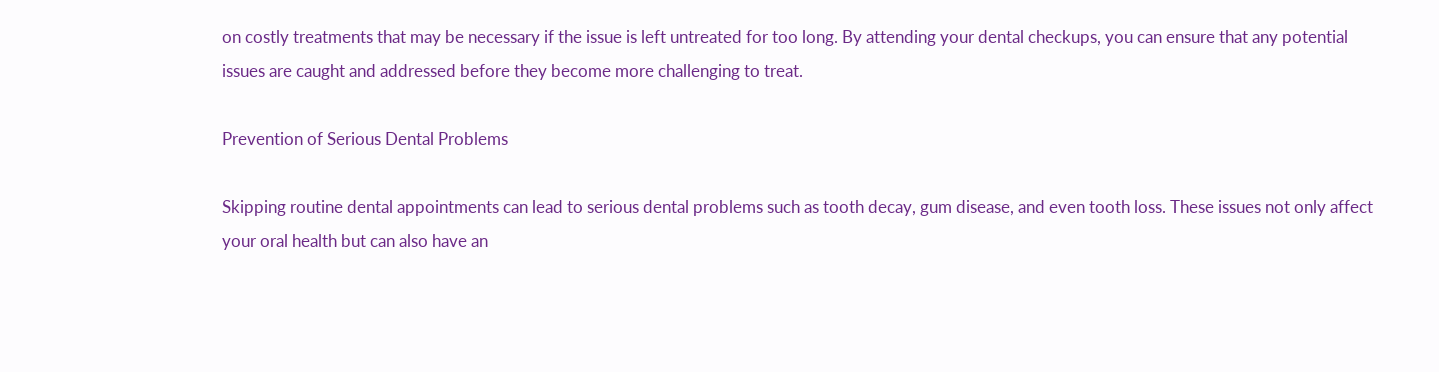on costly treatments that may be necessary if the issue is left untreated for too long. By attending your dental checkups, you can ensure that any potential issues are caught and addressed before they become more challenging to treat.

Prevention of Serious Dental Problems

Skipping routine dental appointments can lead to serious dental problems such as tooth decay, gum disease, and even tooth loss. These issues not only affect your oral health but can also have an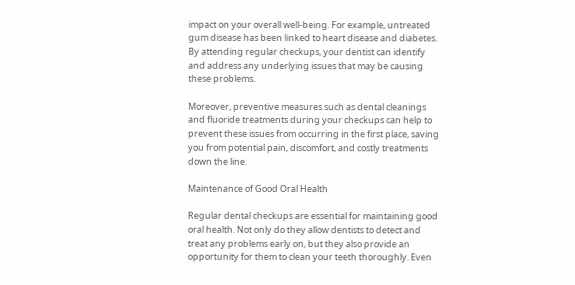impact on your overall well-being. For example, untreated gum disease has been linked to heart disease and diabetes. By attending regular checkups, your dentist can identify and address any underlying issues that may be causing these problems.

Moreover, preventive measures such as dental cleanings and fluoride treatments during your checkups can help to prevent these issues from occurring in the first place, saving you from potential pain, discomfort, and costly treatments down the line.

Maintenance of Good Oral Health

Regular dental checkups are essential for maintaining good oral health. Not only do they allow dentists to detect and treat any problems early on, but they also provide an opportunity for them to clean your teeth thoroughly. Even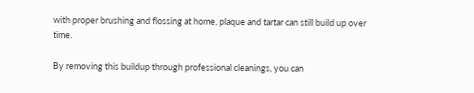with proper brushing and flossing at home, plaque and tartar can still build up over time.

By removing this buildup through professional cleanings, you can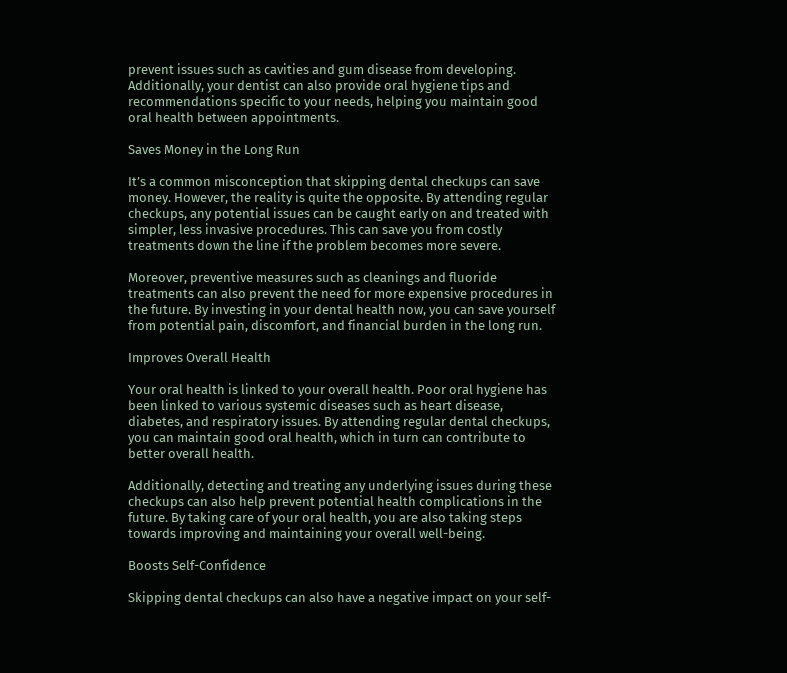prevent issues such as cavities and gum disease from developing. Additionally, your dentist can also provide oral hygiene tips and recommendations specific to your needs, helping you maintain good oral health between appointments.

Saves Money in the Long Run

It’s a common misconception that skipping dental checkups can save money. However, the reality is quite the opposite. By attending regular checkups, any potential issues can be caught early on and treated with simpler, less invasive procedures. This can save you from costly treatments down the line if the problem becomes more severe.

Moreover, preventive measures such as cleanings and fluoride treatments can also prevent the need for more expensive procedures in the future. By investing in your dental health now, you can save yourself from potential pain, discomfort, and financial burden in the long run.

Improves Overall Health

Your oral health is linked to your overall health. Poor oral hygiene has been linked to various systemic diseases such as heart disease, diabetes, and respiratory issues. By attending regular dental checkups, you can maintain good oral health, which in turn can contribute to better overall health.

Additionally, detecting and treating any underlying issues during these checkups can also help prevent potential health complications in the future. By taking care of your oral health, you are also taking steps towards improving and maintaining your overall well-being.

Boosts Self-Confidence

Skipping dental checkups can also have a negative impact on your self-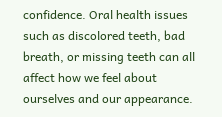confidence. Oral health issues such as discolored teeth, bad breath, or missing teeth can all affect how we feel about ourselves and our appearance.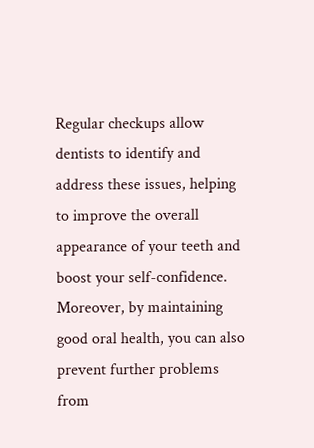Regular checkups allow dentists to identify and address these issues, helping to improve the overall appearance of your teeth and boost your self-confidence. Moreover, by maintaining good oral health, you can also prevent further problems from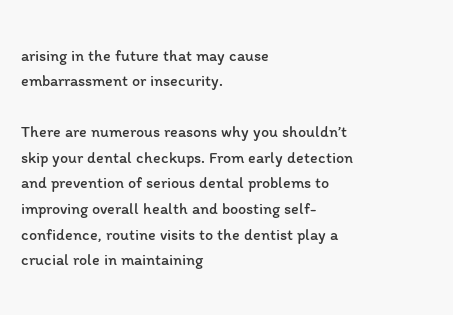arising in the future that may cause embarrassment or insecurity.

There are numerous reasons why you shouldn’t skip your dental checkups. From early detection and prevention of serious dental problems to improving overall health and boosting self-confidence, routine visits to the dentist play a crucial role in maintaining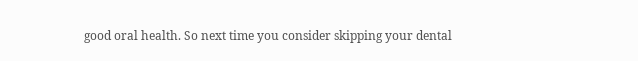good oral health. So next time you consider skipping your dental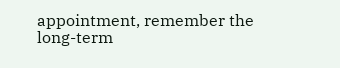appointment, remember the long-term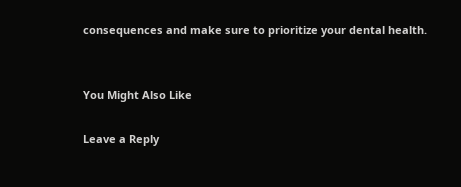consequences and make sure to prioritize your dental health.


You Might Also Like

Leave a Reply